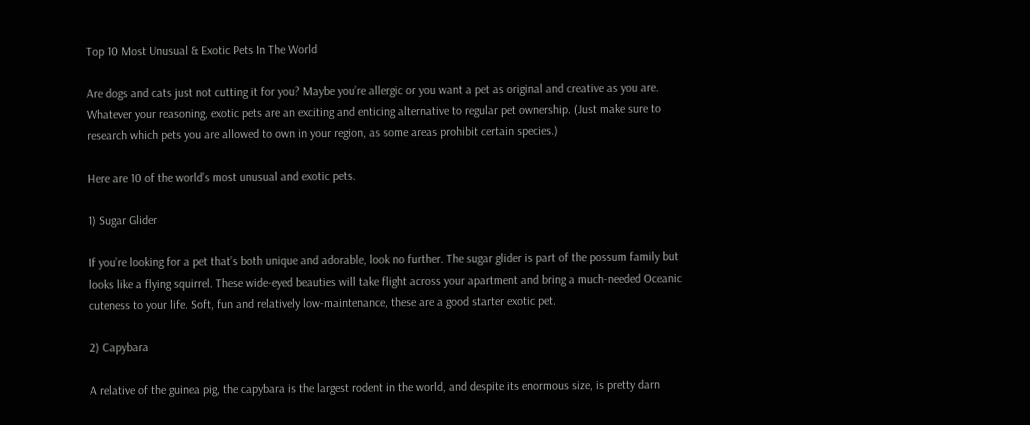Top 10 Most Unusual & Exotic Pets In The World

Are dogs and cats just not cutting it for you? Maybe you’re allergic or you want a pet as original and creative as you are. Whatever your reasoning, exotic pets are an exciting and enticing alternative to regular pet ownership. (Just make sure to research which pets you are allowed to own in your region, as some areas prohibit certain species.)

Here are 10 of the world’s most unusual and exotic pets.

1) Sugar Glider

If you’re looking for a pet that’s both unique and adorable, look no further. The sugar glider is part of the possum family but looks like a flying squirrel. These wide-eyed beauties will take flight across your apartment and bring a much-needed Oceanic cuteness to your life. Soft, fun and relatively low-maintenance, these are a good starter exotic pet.

2) Capybara

A relative of the guinea pig, the capybara is the largest rodent in the world, and despite its enormous size, is pretty darn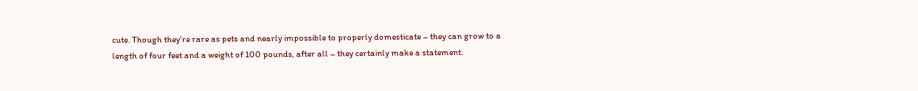cute. Though they’re rare as pets and nearly impossible to properly domesticate – they can grow to a length of four feet and a weight of 100 pounds, after all – they certainly make a statement.